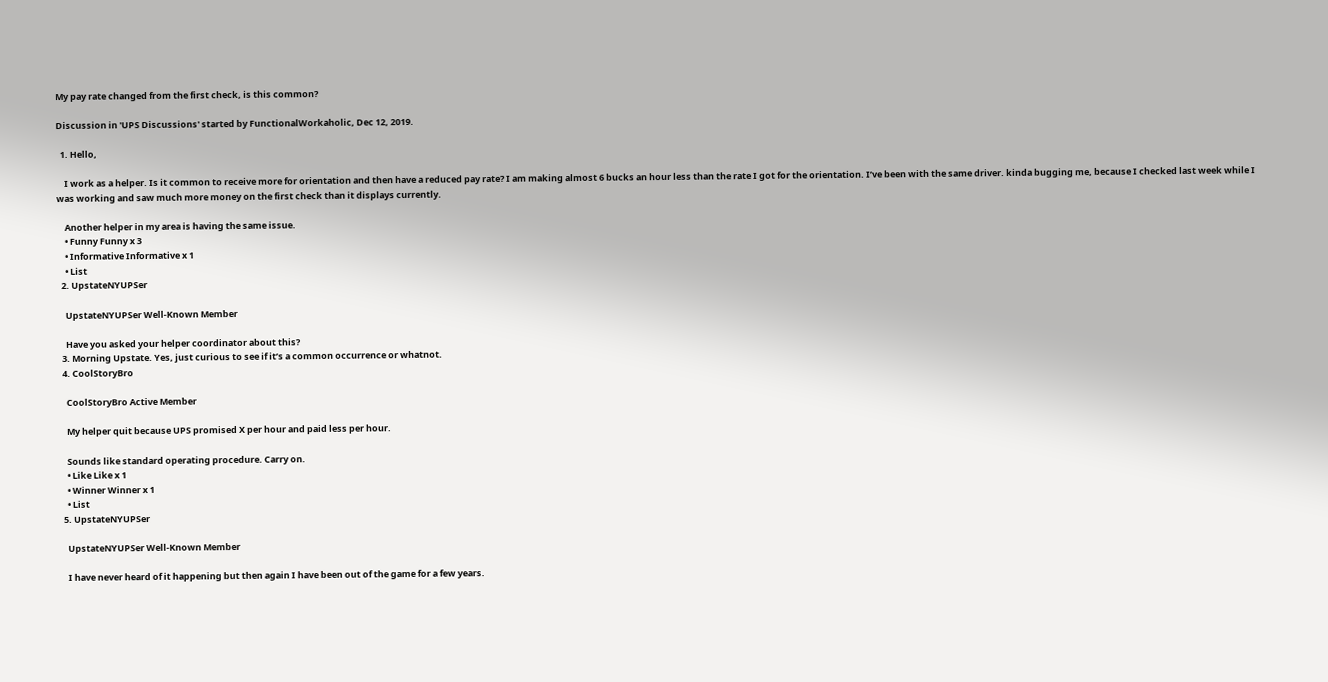My pay rate changed from the first check, is this common?

Discussion in 'UPS Discussions' started by FunctionalWorkaholic, Dec 12, 2019.

  1. Hello,

    I work as a helper. Is it common to receive more for orientation and then have a reduced pay rate? I am making almost 6 bucks an hour less than the rate I got for the orientation. I’ve been with the same driver. kinda bugging me, because I checked last week while I was working and saw much more money on the first check than it displays currently.

    Another helper in my area is having the same issue.
    • Funny Funny x 3
    • Informative Informative x 1
    • List
  2. UpstateNYUPSer

    UpstateNYUPSer Well-Known Member

    Have you asked your helper coordinator about this?
  3. Morning Upstate. Yes, just curious to see if it’s a common occurrence or whatnot.
  4. CoolStoryBro

    CoolStoryBro Active Member

    My helper quit because UPS promised X per hour and paid less per hour.

    Sounds like standard operating procedure. Carry on.
    • Like Like x 1
    • Winner Winner x 1
    • List
  5. UpstateNYUPSer

    UpstateNYUPSer Well-Known Member

    I have never heard of it happening but then again I have been out of the game for a few years.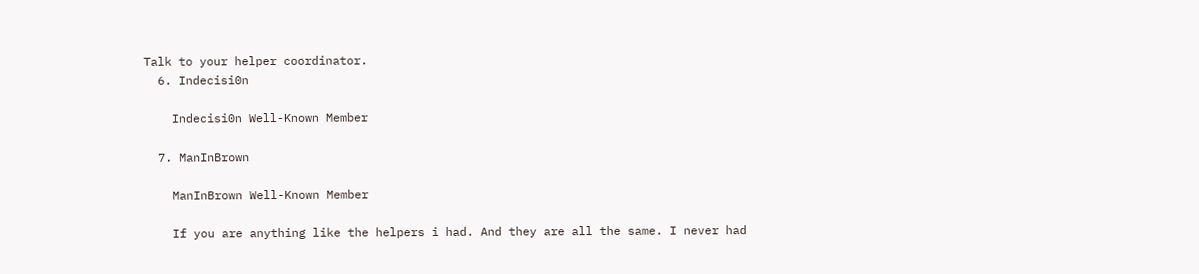Talk to your helper coordinator.
  6. Indecisi0n

    Indecisi0n Well-Known Member

  7. ManInBrown

    ManInBrown Well-Known Member

    If you are anything like the helpers i had. And they are all the same. I never had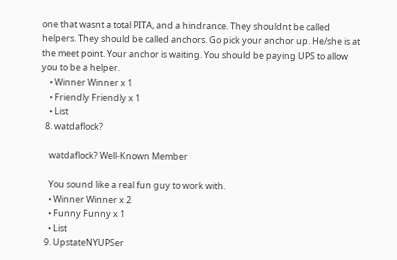one that wasnt a total PITA, and a hindrance. They shouldnt be called helpers. They should be called anchors. Go pick your anchor up. He/she is at the meet point. Your anchor is waiting. You should be paying UPS to allow you to be a helper.
    • Winner Winner x 1
    • Friendly Friendly x 1
    • List
  8. watdaflock?

    watdaflock? Well-Known Member

    You sound like a real fun guy to work with.
    • Winner Winner x 2
    • Funny Funny x 1
    • List
  9. UpstateNYUPSer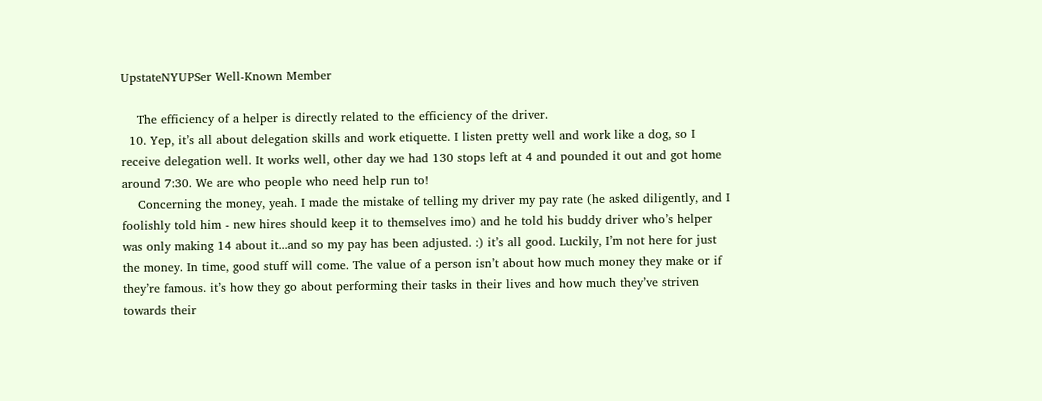UpstateNYUPSer Well-Known Member

    The efficiency of a helper is directly related to the efficiency of the driver.
  10. Yep, it’s all about delegation skills and work etiquette. I listen pretty well and work like a dog, so I receive delegation well. It works well, other day we had 130 stops left at 4 and pounded it out and got home around 7:30. We are who people who need help run to!
    Concerning the money, yeah. I made the mistake of telling my driver my pay rate (he asked diligently, and I foolishly told him - new hires should keep it to themselves imo) and he told his buddy driver who’s helper was only making 14 about it...and so my pay has been adjusted. :) it’s all good. Luckily, I’m not here for just the money. In time, good stuff will come. The value of a person isn’t about how much money they make or if they’re famous. it’s how they go about performing their tasks in their lives and how much they’ve striven towards their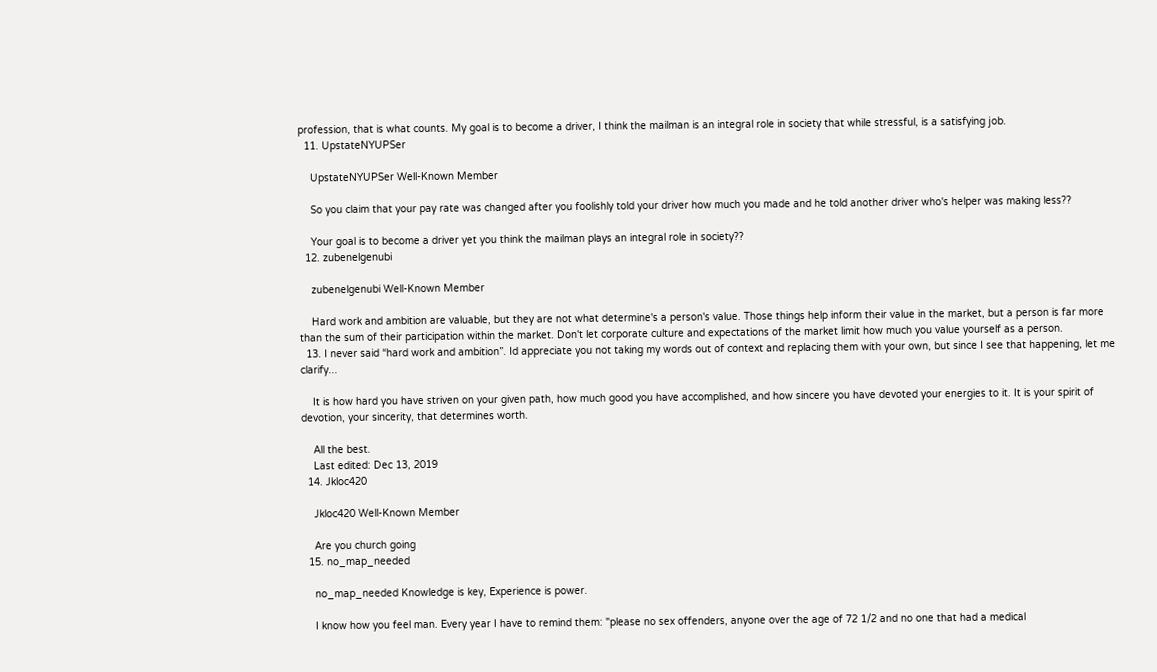profession, that is what counts. My goal is to become a driver, I think the mailman is an integral role in society that while stressful, is a satisfying job.
  11. UpstateNYUPSer

    UpstateNYUPSer Well-Known Member

    So you claim that your pay rate was changed after you foolishly told your driver how much you made and he told another driver who's helper was making less??

    Your goal is to become a driver yet you think the mailman plays an integral role in society??
  12. zubenelgenubi

    zubenelgenubi Well-Known Member

    Hard work and ambition are valuable, but they are not what determine's a person's value. Those things help inform their value in the market, but a person is far more than the sum of their participation within the market. Don't let corporate culture and expectations of the market limit how much you value yourself as a person.
  13. I never said “hard work and ambition”. Id appreciate you not taking my words out of context and replacing them with your own, but since I see that happening, let me clarify...

    It is how hard you have striven on your given path, how much good you have accomplished, and how sincere you have devoted your energies to it. It is your spirit of devotion, your sincerity, that determines worth.

    All the best.
    Last edited: Dec 13, 2019
  14. Jkloc420

    Jkloc420 Well-Known Member

    Are you church going
  15. no_map_needed

    no_map_needed Knowledge is key, Experience is power.

    I know how you feel man. Every year I have to remind them: "please no sex offenders, anyone over the age of 72 1/2 and no one that had a medical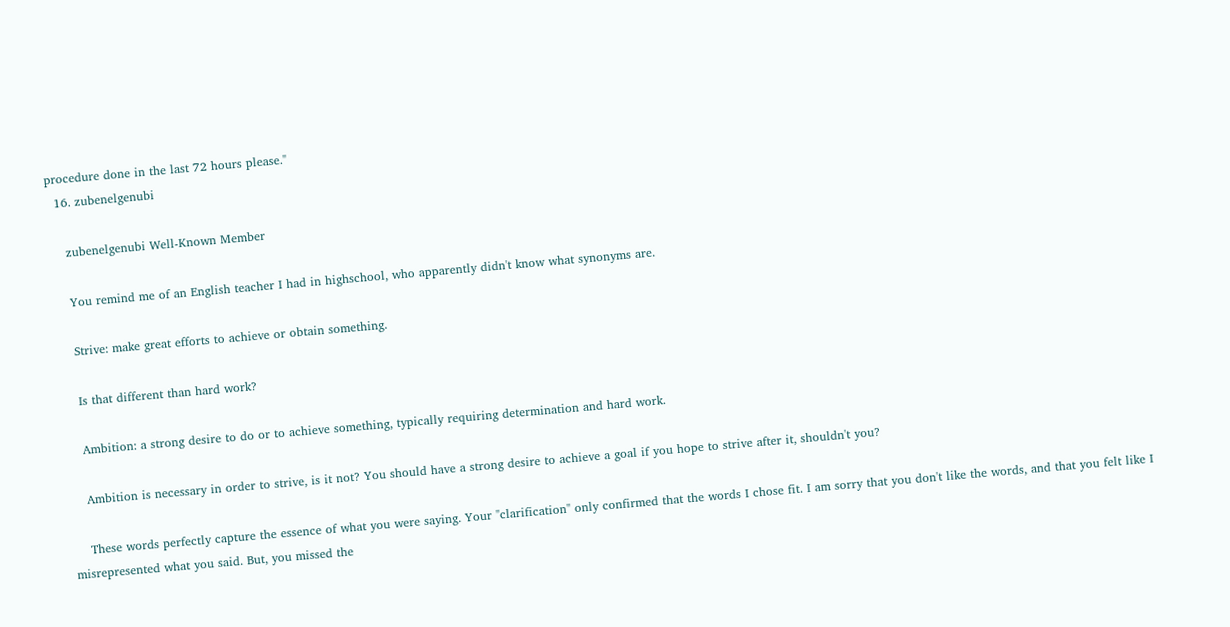procedure done in the last 72 hours please."
  16. zubenelgenubi

    zubenelgenubi Well-Known Member

    You remind me of an English teacher I had in highschool, who apparently didn't know what synonyms are.

    Strive: make great efforts to achieve or obtain something.

    Is that different than hard work?

    Ambition: a strong desire to do or to achieve something, typically requiring determination and hard work.

    Ambition is necessary in order to strive, is it not? You should have a strong desire to achieve a goal if you hope to strive after it, shouldn't you?

    These words perfectly capture the essence of what you were saying. Your "clarification" only confirmed that the words I chose fit. I am sorry that you don't like the words, and that you felt like I misrepresented what you said. But, you missed the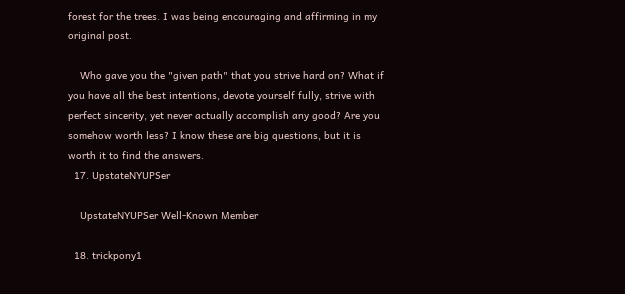forest for the trees. I was being encouraging and affirming in my original post.

    Who gave you the "given path" that you strive hard on? What if you have all the best intentions, devote yourself fully, strive with perfect sincerity, yet never actually accomplish any good? Are you somehow worth less? I know these are big questions, but it is worth it to find the answers.
  17. UpstateNYUPSer

    UpstateNYUPSer Well-Known Member

  18. trickpony1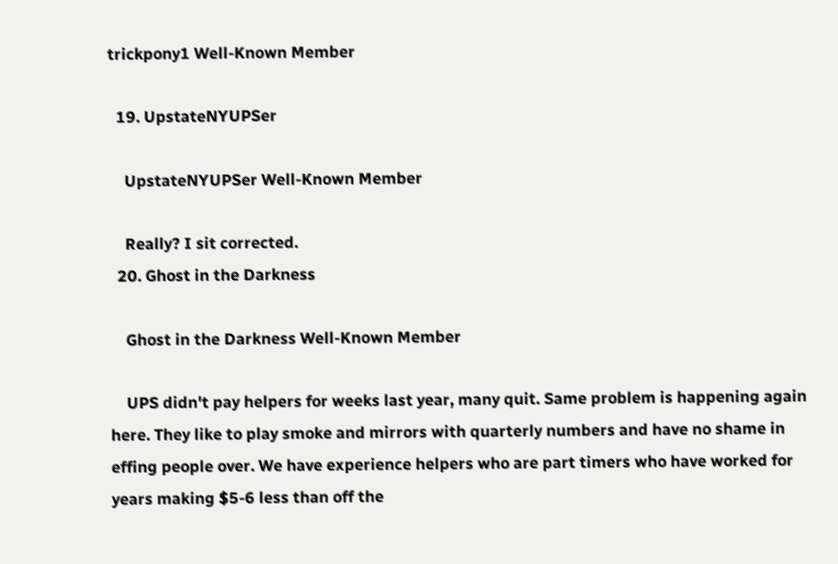trickpony1 Well-Known Member

  19. UpstateNYUPSer

    UpstateNYUPSer Well-Known Member

    Really? I sit corrected.
  20. Ghost in the Darkness

    Ghost in the Darkness Well-Known Member

    UPS didn't pay helpers for weeks last year, many quit. Same problem is happening again here. They like to play smoke and mirrors with quarterly numbers and have no shame in effing people over. We have experience helpers who are part timers who have worked for years making $5-6 less than off the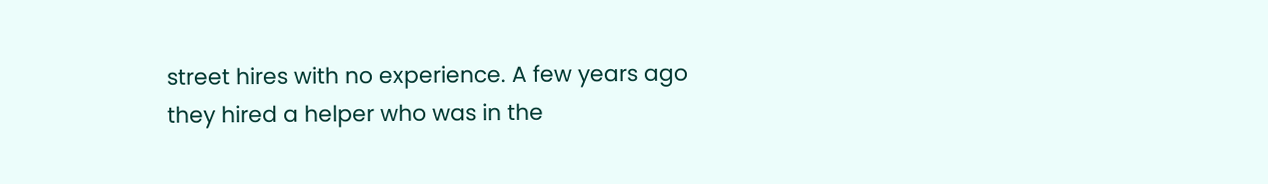street hires with no experience. A few years ago they hired a helper who was in the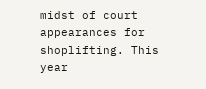midst of court appearances for shoplifting. This year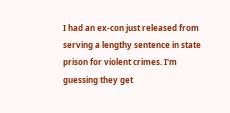I had an ex-con just released from serving a lengthy sentence in state prison for violent crimes. I'm guessing they get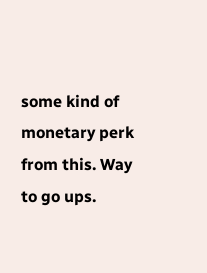some kind of monetary perk from this. Way to go ups.